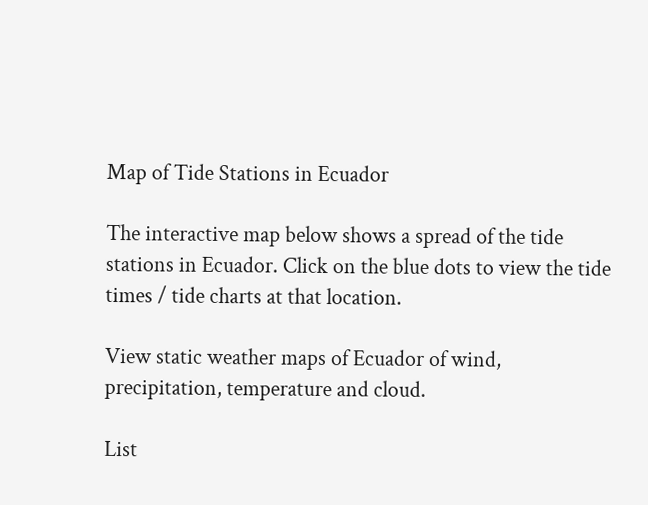Map of Tide Stations in Ecuador

The interactive map below shows a spread of the tide stations in Ecuador. Click on the blue dots to view the tide times / tide charts at that location.

View static weather maps of Ecuador of wind, precipitation, temperature and cloud.

List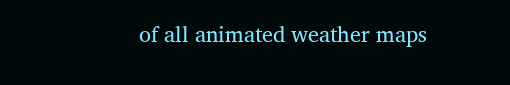of all animated weather maps